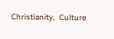Christianity,  Culture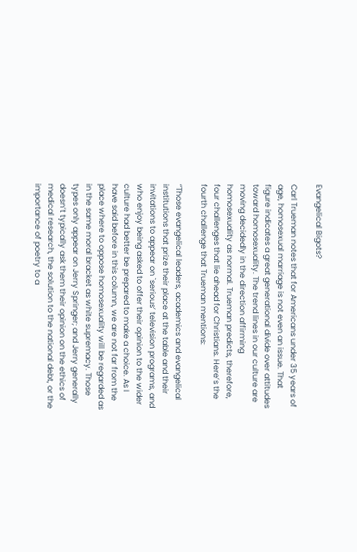Evangelical Bigots?

Carl Trueman notes that for Americans under 35 years of age, homosexual marriage is not even an issue. That figure indicates a great generational divide over attitudes toward homosexuality. The trend lines in our culture are moving decidedly in the direction affirming homosexuality as normal. Trueman predicts, therefore, four challenges that lie ahead for Christians. Here’s the fourth challenge that Trueman mentions:

“Those evangelical leaders, academics and evangelical institutions that prize their place at the table and their invitations to appear on `serious’ television programs, and who enjoy being asked to offer their opinion to the wider culture had better be prepared to make a choice. As I have said before in this column, we are not far from the place where to oppose homosexuality will be regarded as in the same moral bracket as white supremacy. Those types only appear on Jerry Springer; and Jerry generally doesn’t typically ask them their opinion on the ethics of medical research, the solution to the national debt, or the importance of poetry to a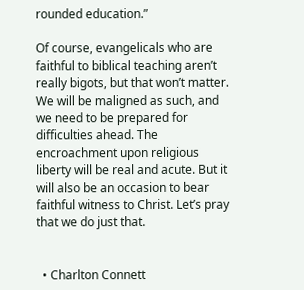rounded education.”

Of course, evangelicals who are faithful to biblical teaching aren’t really bigots, but that won’t matter. We will be maligned as such, and we need to be prepared for difficulties ahead. The encroachment upon religious liberty will be real and acute. But it will also be an occasion to bear faithful witness to Christ. Let’s pray that we do just that.


  • Charlton Connett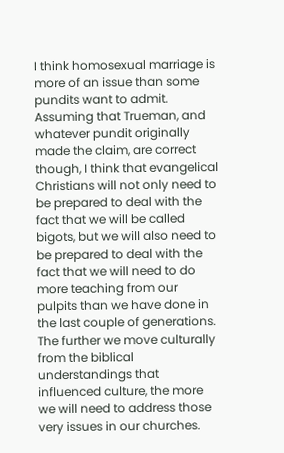I think homosexual marriage is more of an issue than some pundits want to admit. Assuming that Trueman, and whatever pundit originally made the claim, are correct though, I think that evangelical Christians will not only need to be prepared to deal with the fact that we will be called bigots, but we will also need to be prepared to deal with the fact that we will need to do more teaching from our pulpits than we have done in the last couple of generations. The further we move culturally from the biblical understandings that influenced culture, the more we will need to address those very issues in our churches.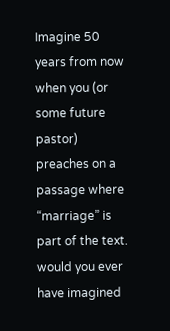Imagine 50 years from now when you (or some future pastor) preaches on a passage where “marriage” is part of the text. would you ever have imagined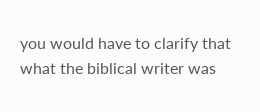you would have to clarify that what the biblical writer was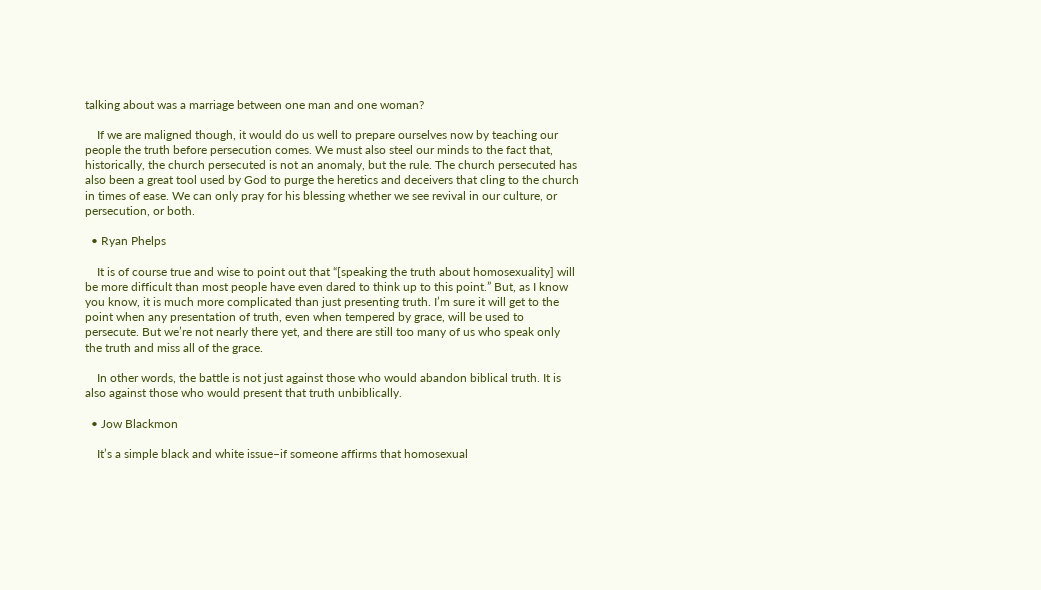talking about was a marriage between one man and one woman?

    If we are maligned though, it would do us well to prepare ourselves now by teaching our people the truth before persecution comes. We must also steel our minds to the fact that, historically, the church persecuted is not an anomaly, but the rule. The church persecuted has also been a great tool used by God to purge the heretics and deceivers that cling to the church in times of ease. We can only pray for his blessing whether we see revival in our culture, or persecution, or both.

  • Ryan Phelps

    It is of course true and wise to point out that “[speaking the truth about homosexuality] will be more difficult than most people have even dared to think up to this point.” But, as I know you know, it is much more complicated than just presenting truth. I’m sure it will get to the point when any presentation of truth, even when tempered by grace, will be used to persecute. But we’re not nearly there yet, and there are still too many of us who speak only the truth and miss all of the grace.

    In other words, the battle is not just against those who would abandon biblical truth. It is also against those who would present that truth unbiblically.

  • Jow Blackmon

    It’s a simple black and white issue–if someone affirms that homosexual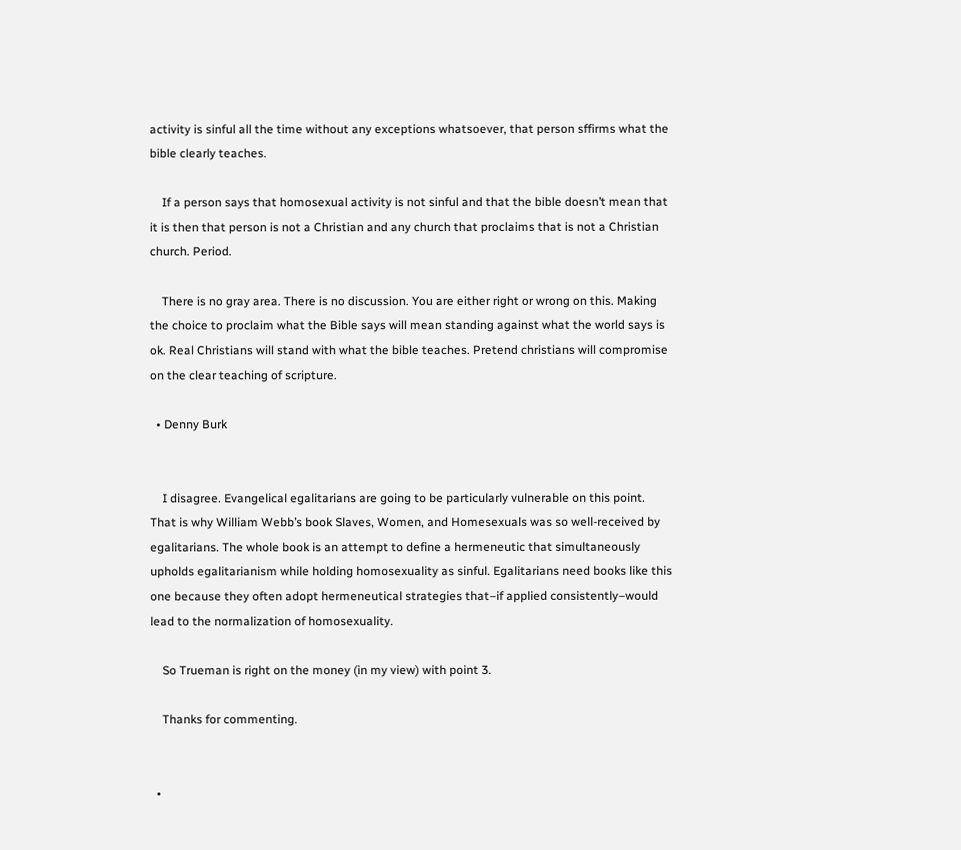activity is sinful all the time without any exceptions whatsoever, that person sffirms what the bible clearly teaches.

    If a person says that homosexual activity is not sinful and that the bible doesn’t mean that it is then that person is not a Christian and any church that proclaims that is not a Christian church. Period.

    There is no gray area. There is no discussion. You are either right or wrong on this. Making the choice to proclaim what the Bible says will mean standing against what the world says is ok. Real Christians will stand with what the bible teaches. Pretend christians will compromise on the clear teaching of scripture.

  • Denny Burk


    I disagree. Evangelical egalitarians are going to be particularly vulnerable on this point. That is why William Webb’s book Slaves, Women, and Homesexuals was so well-received by egalitarians. The whole book is an attempt to define a hermeneutic that simultaneously upholds egalitarianism while holding homosexuality as sinful. Egalitarians need books like this one because they often adopt hermeneutical strategies that–if applied consistently–would lead to the normalization of homosexuality.

    So Trueman is right on the money (in my view) with point 3.

    Thanks for commenting.


  •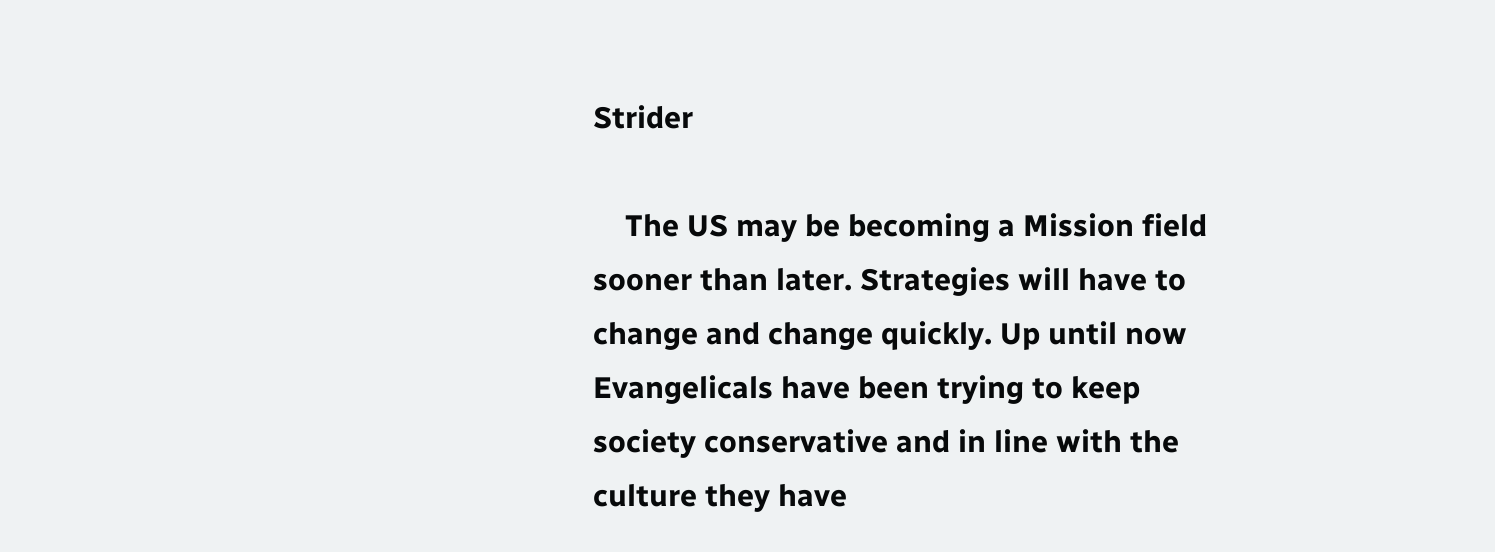Strider

    The US may be becoming a Mission field sooner than later. Strategies will have to change and change quickly. Up until now Evangelicals have been trying to keep society conservative and in line with the culture they have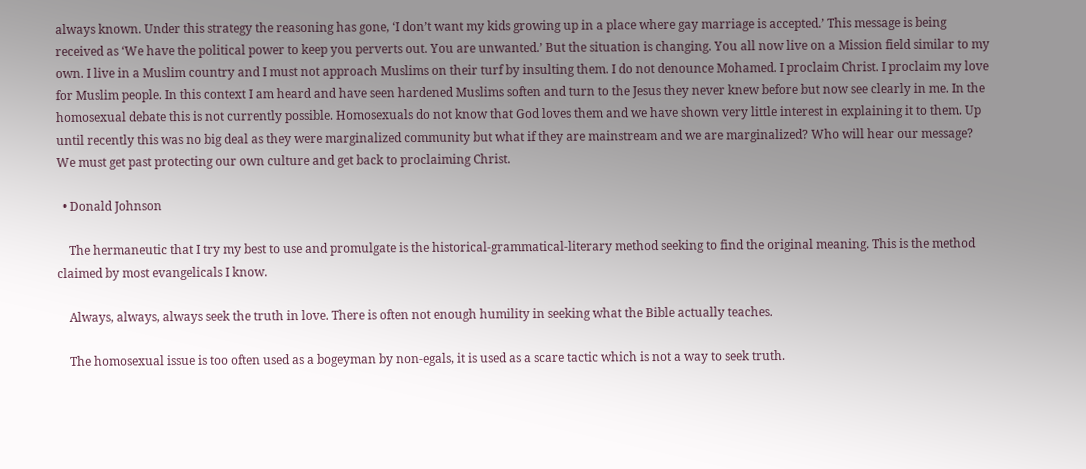always known. Under this strategy the reasoning has gone, ‘I don’t want my kids growing up in a place where gay marriage is accepted.’ This message is being received as ‘We have the political power to keep you perverts out. You are unwanted.’ But the situation is changing. You all now live on a Mission field similar to my own. I live in a Muslim country and I must not approach Muslims on their turf by insulting them. I do not denounce Mohamed. I proclaim Christ. I proclaim my love for Muslim people. In this context I am heard and have seen hardened Muslims soften and turn to the Jesus they never knew before but now see clearly in me. In the homosexual debate this is not currently possible. Homosexuals do not know that God loves them and we have shown very little interest in explaining it to them. Up until recently this was no big deal as they were marginalized community but what if they are mainstream and we are marginalized? Who will hear our message? We must get past protecting our own culture and get back to proclaiming Christ.

  • Donald Johnson

    The hermaneutic that I try my best to use and promulgate is the historical-grammatical-literary method seeking to find the original meaning. This is the method claimed by most evangelicals I know.

    Always, always, always seek the truth in love. There is often not enough humility in seeking what the Bible actually teaches.

    The homosexual issue is too often used as a bogeyman by non-egals, it is used as a scare tactic which is not a way to seek truth.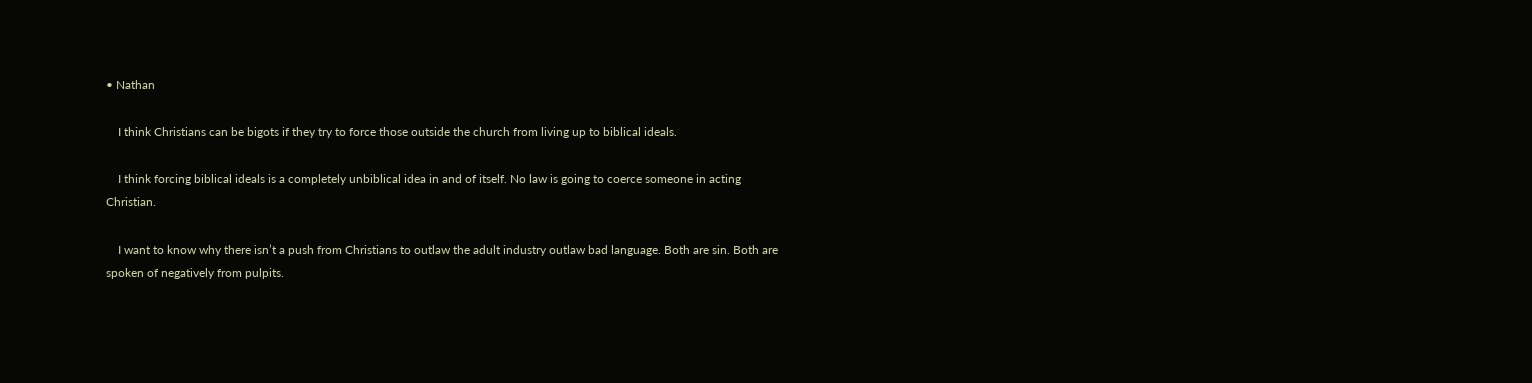• Nathan

    I think Christians can be bigots if they try to force those outside the church from living up to biblical ideals.

    I think forcing biblical ideals is a completely unbiblical idea in and of itself. No law is going to coerce someone in acting Christian.

    I want to know why there isn’t a push from Christians to outlaw the adult industry outlaw bad language. Both are sin. Both are spoken of negatively from pulpits.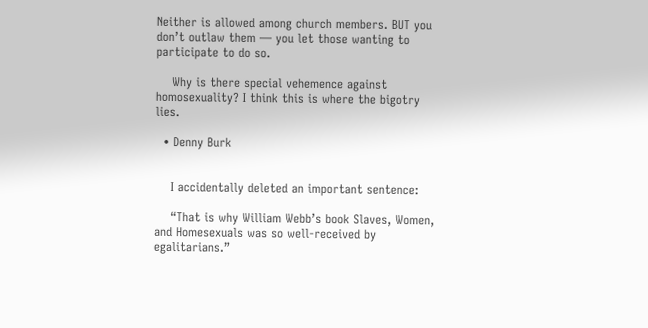Neither is allowed among church members. BUT you don’t outlaw them — you let those wanting to participate to do so.

    Why is there special vehemence against homosexuality? I think this is where the bigotry lies.

  • Denny Burk


    I accidentally deleted an important sentence:

    “That is why William Webb’s book Slaves, Women, and Homesexuals was so well-received by egalitarians.”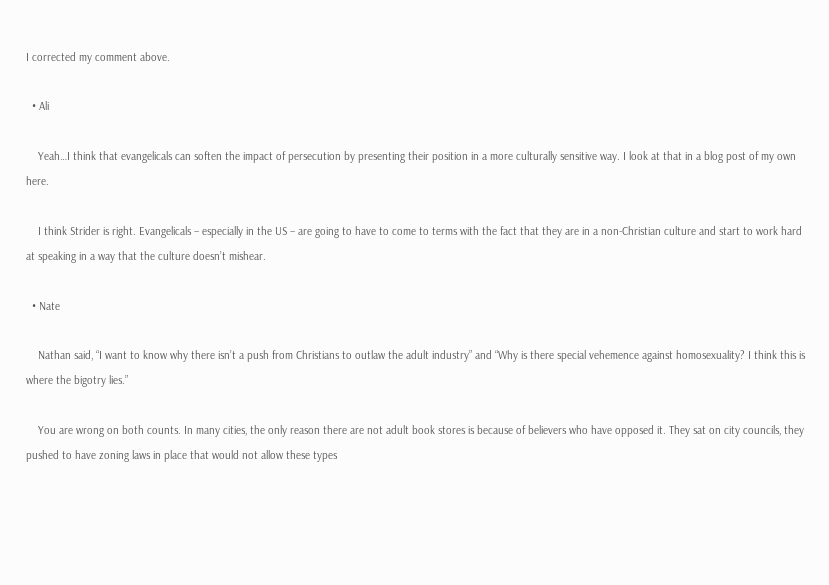I corrected my comment above.

  • Ali

    Yeah…I think that evangelicals can soften the impact of persecution by presenting their position in a more culturally sensitive way. I look at that in a blog post of my own here.

    I think Strider is right. Evangelicals – especially in the US – are going to have to come to terms with the fact that they are in a non-Christian culture and start to work hard at speaking in a way that the culture doesn’t mishear.

  • Nate

    Nathan said, “I want to know why there isn’t a push from Christians to outlaw the adult industry” and “Why is there special vehemence against homosexuality? I think this is where the bigotry lies.”

    You are wrong on both counts. In many cities, the only reason there are not adult book stores is because of believers who have opposed it. They sat on city councils, they pushed to have zoning laws in place that would not allow these types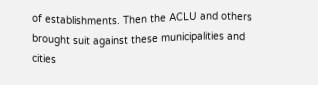of establishments. Then the ACLU and others brought suit against these municipalities and cities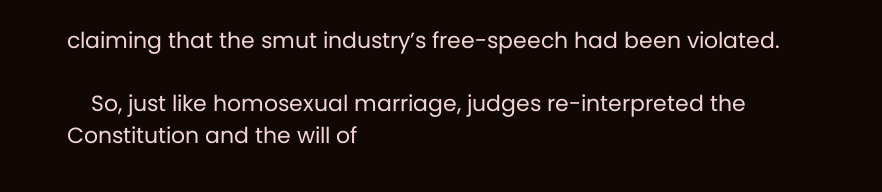claiming that the smut industry’s free-speech had been violated.

    So, just like homosexual marriage, judges re-interpreted the Constitution and the will of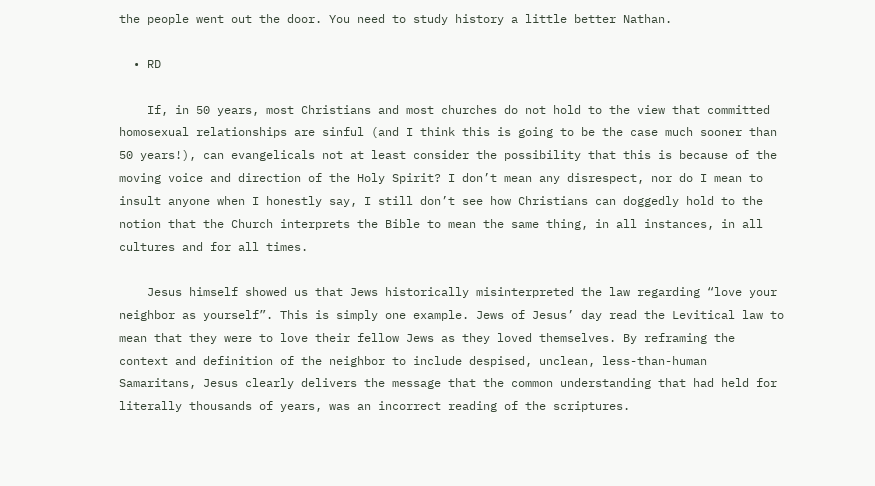the people went out the door. You need to study history a little better Nathan.

  • RD

    If, in 50 years, most Christians and most churches do not hold to the view that committed homosexual relationships are sinful (and I think this is going to be the case much sooner than 50 years!), can evangelicals not at least consider the possibility that this is because of the moving voice and direction of the Holy Spirit? I don’t mean any disrespect, nor do I mean to insult anyone when I honestly say, I still don’t see how Christians can doggedly hold to the notion that the Church interprets the Bible to mean the same thing, in all instances, in all cultures and for all times.

    Jesus himself showed us that Jews historically misinterpreted the law regarding “love your neighbor as yourself”. This is simply one example. Jews of Jesus’ day read the Levitical law to mean that they were to love their fellow Jews as they loved themselves. By reframing the context and definition of the neighbor to include despised, unclean, less-than-human Samaritans, Jesus clearly delivers the message that the common understanding that had held for literally thousands of years, was an incorrect reading of the scriptures.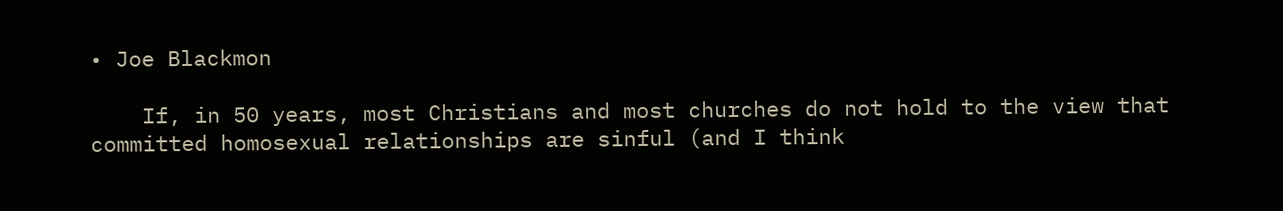• Joe Blackmon

    If, in 50 years, most Christians and most churches do not hold to the view that committed homosexual relationships are sinful (and I think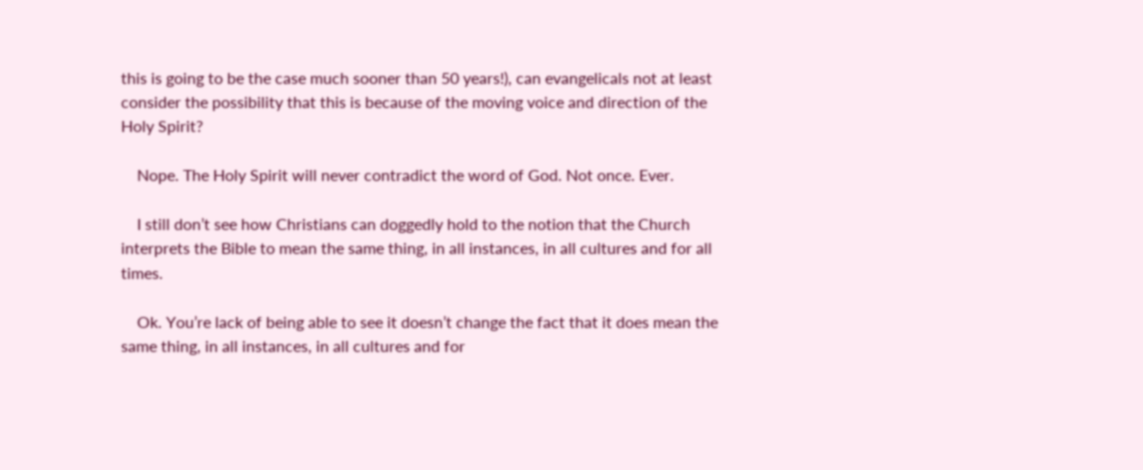this is going to be the case much sooner than 50 years!), can evangelicals not at least consider the possibility that this is because of the moving voice and direction of the Holy Spirit?

    Nope. The Holy Spirit will never contradict the word of God. Not once. Ever.

    I still don’t see how Christians can doggedly hold to the notion that the Church interprets the Bible to mean the same thing, in all instances, in all cultures and for all times.

    Ok. You’re lack of being able to see it doesn’t change the fact that it does mean the same thing, in all instances, in all cultures and for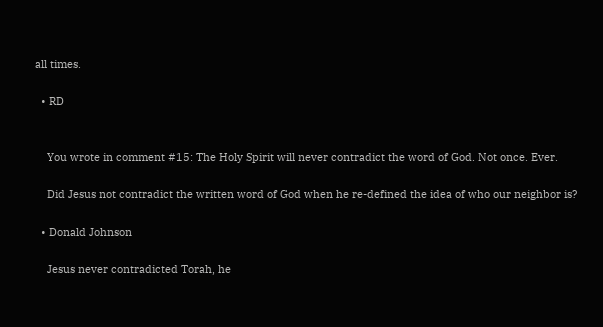all times.

  • RD


    You wrote in comment #15: The Holy Spirit will never contradict the word of God. Not once. Ever.

    Did Jesus not contradict the written word of God when he re-defined the idea of who our neighbor is?

  • Donald Johnson

    Jesus never contradicted Torah, he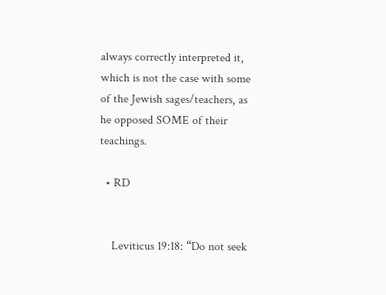always correctly interpreted it, which is not the case with some of the Jewish sages/teachers, as he opposed SOME of their teachings.

  • RD


    Leviticus 19:18: “Do not seek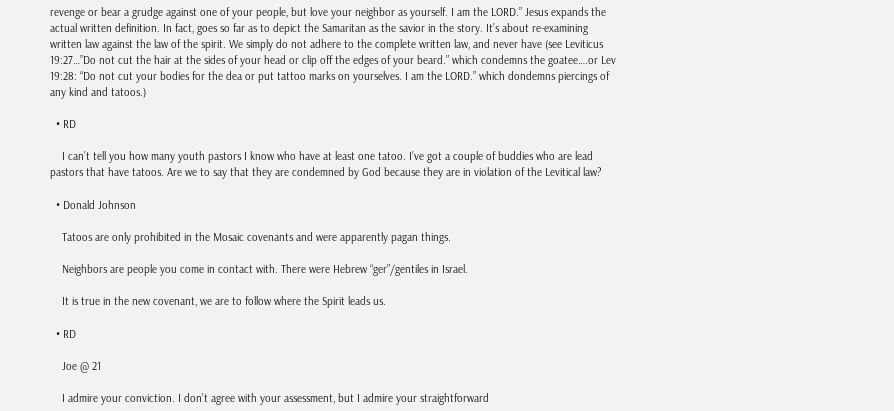revenge or bear a grudge against one of your people, but love your neighbor as yourself. I am the LORD.” Jesus expands the actual written definition. In fact, goes so far as to depict the Samaritan as the savior in the story. It’s about re-examining written law against the law of the spirit. We simply do not adhere to the complete written law, and never have (see Leviticus 19:27…”Do not cut the hair at the sides of your head or clip off the edges of your beard.” which condemns the goatee….or Lev 19:28: “Do not cut your bodies for the dea or put tattoo marks on yourselves. I am the LORD.” which dondemns piercings of any kind and tatoos.)

  • RD

    I can’t tell you how many youth pastors I know who have at least one tatoo. I’ve got a couple of buddies who are lead pastors that have tatoos. Are we to say that they are condemned by God because they are in violation of the Levitical law?

  • Donald Johnson

    Tatoos are only prohibited in the Mosaic covenants and were apparently pagan things.

    Neighbors are people you come in contact with. There were Hebrew “ger”/gentiles in Israel.

    It is true in the new covenant, we are to follow where the Spirit leads us.

  • RD

    Joe @ 21

    I admire your conviction. I don’t agree with your assessment, but I admire your straightforward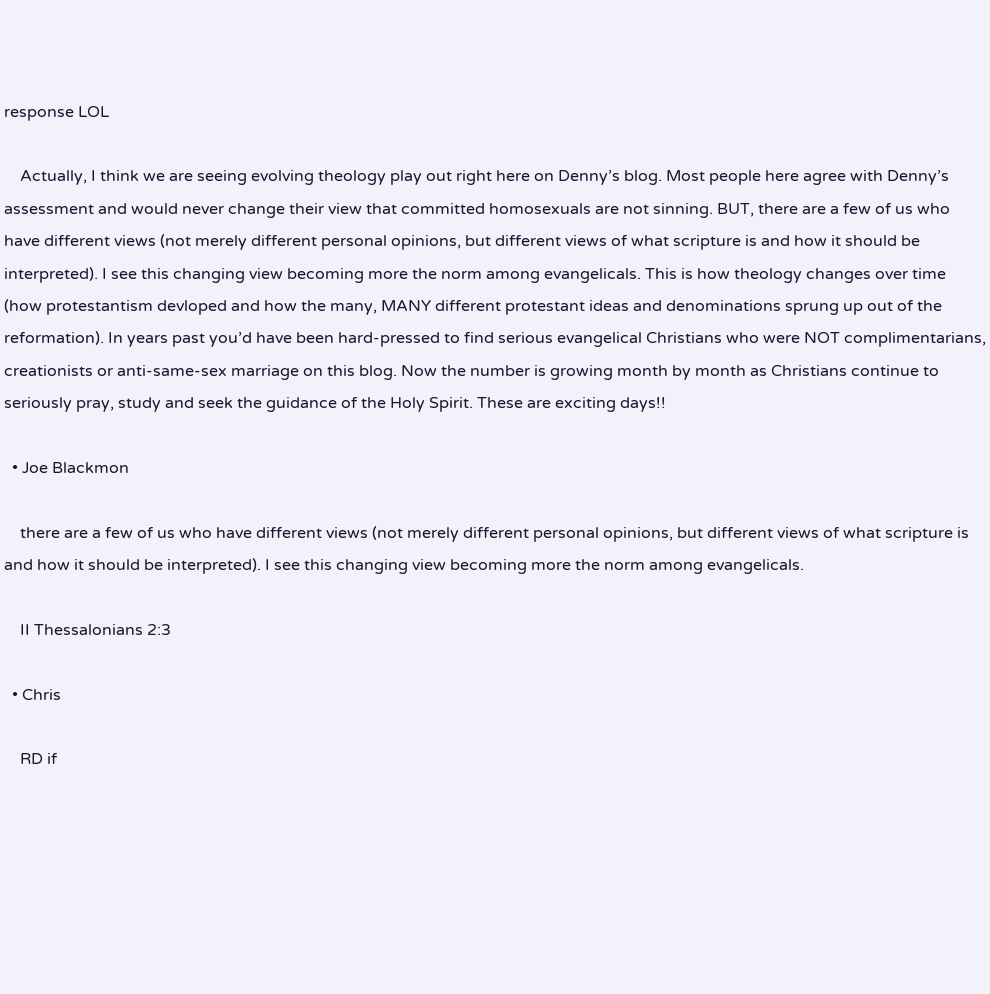response LOL

    Actually, I think we are seeing evolving theology play out right here on Denny’s blog. Most people here agree with Denny’s assessment and would never change their view that committed homosexuals are not sinning. BUT, there are a few of us who have different views (not merely different personal opinions, but different views of what scripture is and how it should be interpreted). I see this changing view becoming more the norm among evangelicals. This is how theology changes over time (how protestantism devloped and how the many, MANY different protestant ideas and denominations sprung up out of the reformation). In years past you’d have been hard-pressed to find serious evangelical Christians who were NOT complimentarians, creationists or anti-same-sex marriage on this blog. Now the number is growing month by month as Christians continue to seriously pray, study and seek the guidance of the Holy Spirit. These are exciting days!!

  • Joe Blackmon

    there are a few of us who have different views (not merely different personal opinions, but different views of what scripture is and how it should be interpreted). I see this changing view becoming more the norm among evangelicals.

    II Thessalonians 2:3

  • Chris

    RD if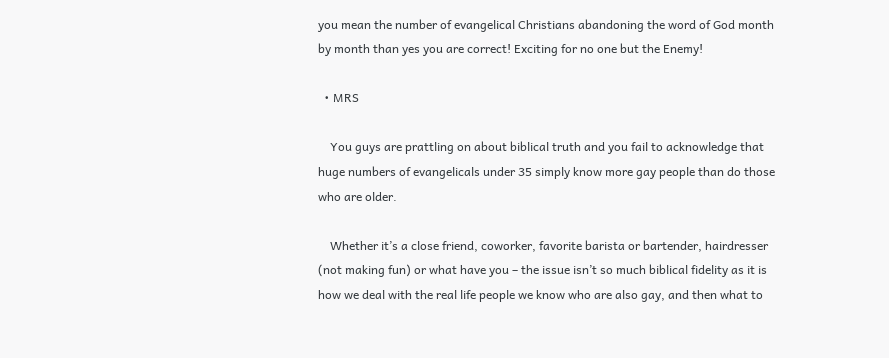you mean the number of evangelical Christians abandoning the word of God month by month than yes you are correct! Exciting for no one but the Enemy!

  • MRS

    You guys are prattling on about biblical truth and you fail to acknowledge that huge numbers of evangelicals under 35 simply know more gay people than do those who are older.

    Whether it’s a close friend, coworker, favorite barista or bartender, hairdresser (not making fun) or what have you – the issue isn’t so much biblical fidelity as it is how we deal with the real life people we know who are also gay, and then what to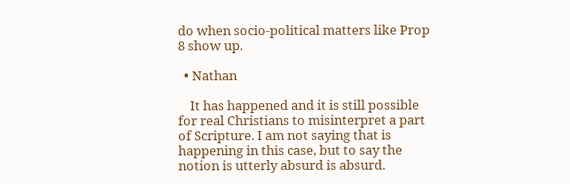do when socio-political matters like Prop 8 show up.

  • Nathan

    It has happened and it is still possible for real Christians to misinterpret a part of Scripture. I am not saying that is happening in this case, but to say the notion is utterly absurd is absurd.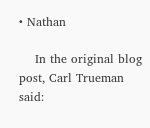• Nathan

    In the original blog post, Carl Trueman said: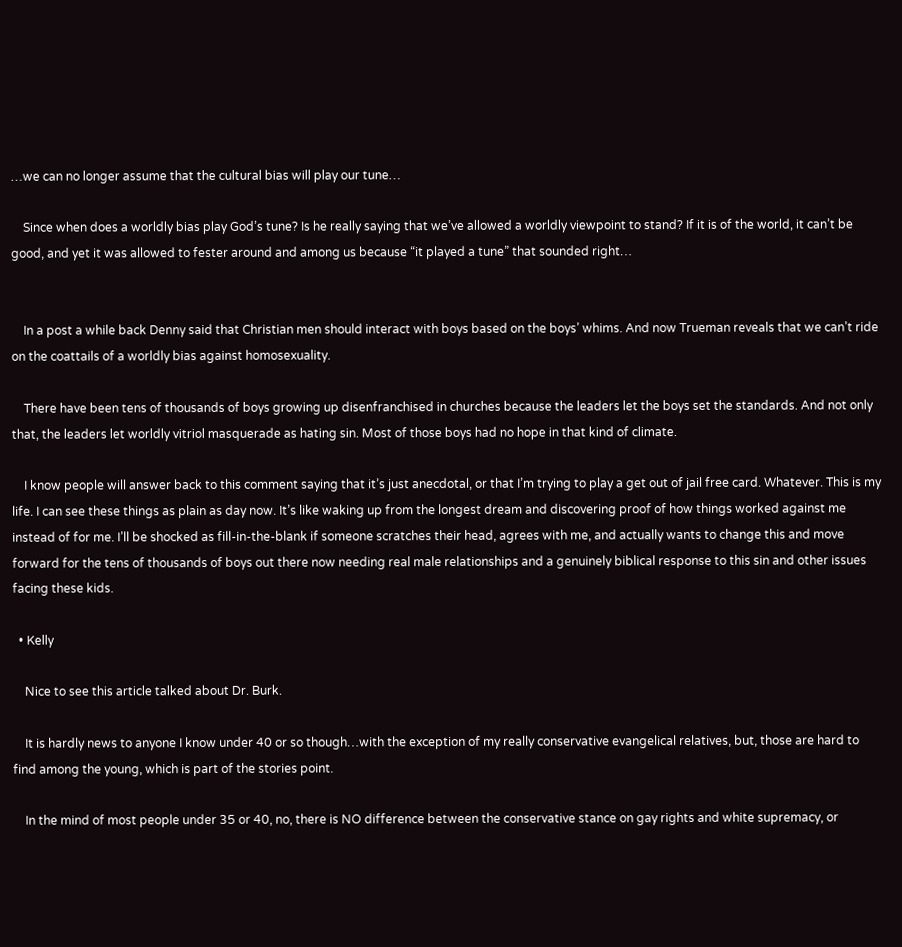…we can no longer assume that the cultural bias will play our tune…

    Since when does a worldly bias play God’s tune? Is he really saying that we’ve allowed a worldly viewpoint to stand? If it is of the world, it can’t be good, and yet it was allowed to fester around and among us because “it played a tune” that sounded right…


    In a post a while back Denny said that Christian men should interact with boys based on the boys’ whims. And now Trueman reveals that we can’t ride on the coattails of a worldly bias against homosexuality.

    There have been tens of thousands of boys growing up disenfranchised in churches because the leaders let the boys set the standards. And not only that, the leaders let worldly vitriol masquerade as hating sin. Most of those boys had no hope in that kind of climate.

    I know people will answer back to this comment saying that it’s just anecdotal, or that I’m trying to play a get out of jail free card. Whatever. This is my life. I can see these things as plain as day now. It’s like waking up from the longest dream and discovering proof of how things worked against me instead of for me. I’ll be shocked as fill-in-the-blank if someone scratches their head, agrees with me, and actually wants to change this and move forward for the tens of thousands of boys out there now needing real male relationships and a genuinely biblical response to this sin and other issues facing these kids.

  • Kelly

    Nice to see this article talked about Dr. Burk.

    It is hardly news to anyone I know under 40 or so though…with the exception of my really conservative evangelical relatives, but, those are hard to find among the young, which is part of the stories point.

    In the mind of most people under 35 or 40, no, there is NO difference between the conservative stance on gay rights and white supremacy, or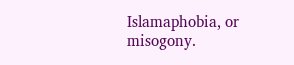Islamaphobia, or misogony.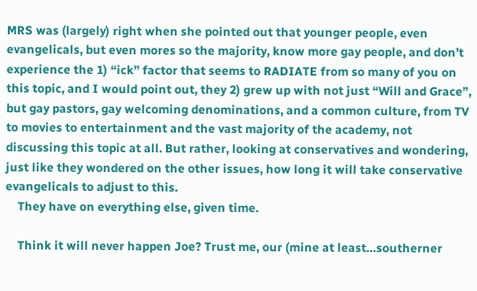MRS was (largely) right when she pointed out that younger people, even evangelicals, but even mores so the majority, know more gay people, and don’t experience the 1) “ick” factor that seems to RADIATE from so many of you on this topic, and I would point out, they 2) grew up with not just “Will and Grace”, but gay pastors, gay welcoming denominations, and a common culture, from TV to movies to entertainment and the vast majority of the academy, not discussing this topic at all. But rather, looking at conservatives and wondering, just like they wondered on the other issues, how long it will take conservative evangelicals to adjust to this.
    They have on everything else, given time.

    Think it will never happen Joe? Trust me, our (mine at least…southerner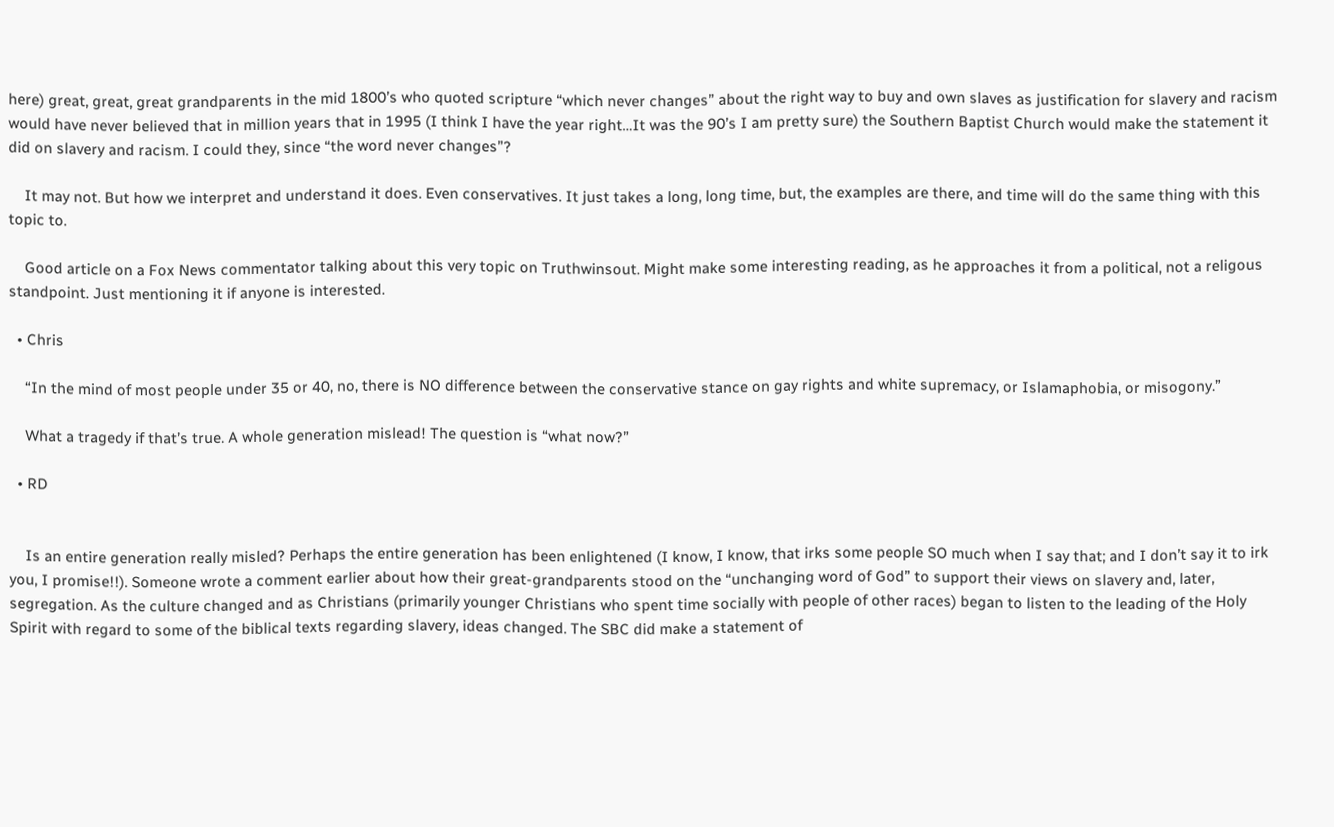here) great, great, great grandparents in the mid 1800’s who quoted scripture “which never changes” about the right way to buy and own slaves as justification for slavery and racism would have never believed that in million years that in 1995 (I think I have the year right…It was the 90’s I am pretty sure) the Southern Baptist Church would make the statement it did on slavery and racism. I could they, since “the word never changes”?

    It may not. But how we interpret and understand it does. Even conservatives. It just takes a long, long time, but, the examples are there, and time will do the same thing with this topic to.

    Good article on a Fox News commentator talking about this very topic on Truthwinsout. Might make some interesting reading, as he approaches it from a political, not a religous standpoint. Just mentioning it if anyone is interested.

  • Chris

    “In the mind of most people under 35 or 40, no, there is NO difference between the conservative stance on gay rights and white supremacy, or Islamaphobia, or misogony.”

    What a tragedy if that’s true. A whole generation mislead! The question is “what now?”

  • RD


    Is an entire generation really misled? Perhaps the entire generation has been enlightened (I know, I know, that irks some people SO much when I say that; and I don’t say it to irk you, I promise!!). Someone wrote a comment earlier about how their great-grandparents stood on the “unchanging word of God” to support their views on slavery and, later, segregation. As the culture changed and as Christians (primarily younger Christians who spent time socially with people of other races) began to listen to the leading of the Holy Spirit with regard to some of the biblical texts regarding slavery, ideas changed. The SBC did make a statement of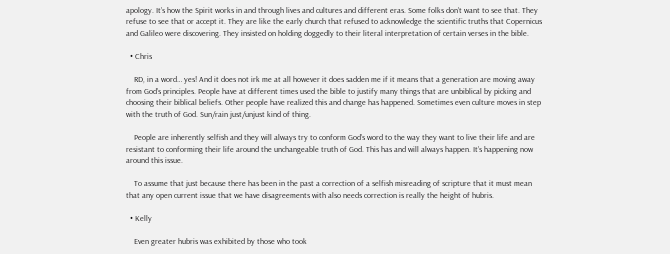apology. It’s how the Spirit works in and through lives and cultures and different eras. Some folks don’t want to see that. They refuse to see that or accept it. They are like the early church that refused to acknowledge the scientific truths that Copernicus and Galileo were discovering. They insisted on holding doggedly to their literal interpretation of certain verses in the bible.

  • Chris

    RD, in a word… yes! And it does not irk me at all however it does sadden me if it means that a generation are moving away from God’s principles. People have at different times used the bible to justify many things that are unbiblical by picking and choosing their biblical beliefs. Other people have realized this and change has happened. Sometimes even culture moves in step with the truth of God. Sun/rain just/unjust kind of thing.

    People are inherently selfish and they will always try to conform God’s word to the way they want to live their life and are resistant to conforming their life around the unchangeable truth of God. This has and will always happen. It’s happening now around this issue.

    To assume that just because there has been in the past a correction of a selfish misreading of scripture that it must mean that any open current issue that we have disagreements with also needs correction is really the height of hubris.

  • Kelly

    Even greater hubris was exhibited by those who took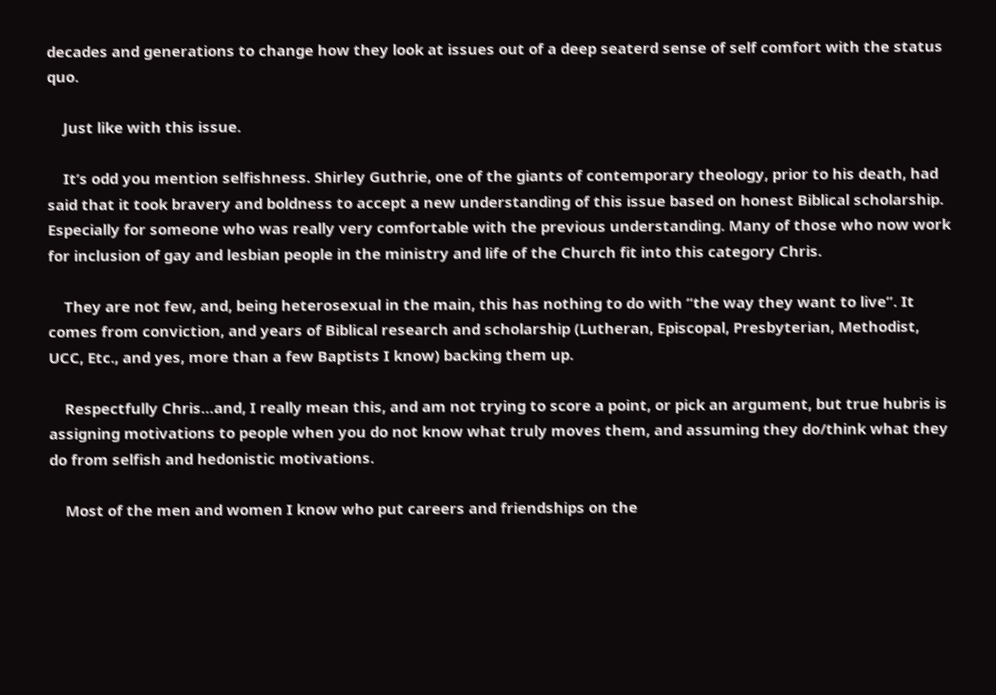decades and generations to change how they look at issues out of a deep seaterd sense of self comfort with the status quo.

    Just like with this issue.

    It’s odd you mention selfishness. Shirley Guthrie, one of the giants of contemporary theology, prior to his death, had said that it took bravery and boldness to accept a new understanding of this issue based on honest Biblical scholarship. Especially for someone who was really very comfortable with the previous understanding. Many of those who now work for inclusion of gay and lesbian people in the ministry and life of the Church fit into this category Chris.

    They are not few, and, being heterosexual in the main, this has nothing to do with “the way they want to live”. It comes from conviction, and years of Biblical research and scholarship (Lutheran, Episcopal, Presbyterian, Methodist, UCC, Etc., and yes, more than a few Baptists I know) backing them up.

    Respectfully Chris…and, I really mean this, and am not trying to score a point, or pick an argument, but true hubris is assigning motivations to people when you do not know what truly moves them, and assuming they do/think what they do from selfish and hedonistic motivations.

    Most of the men and women I know who put careers and friendships on the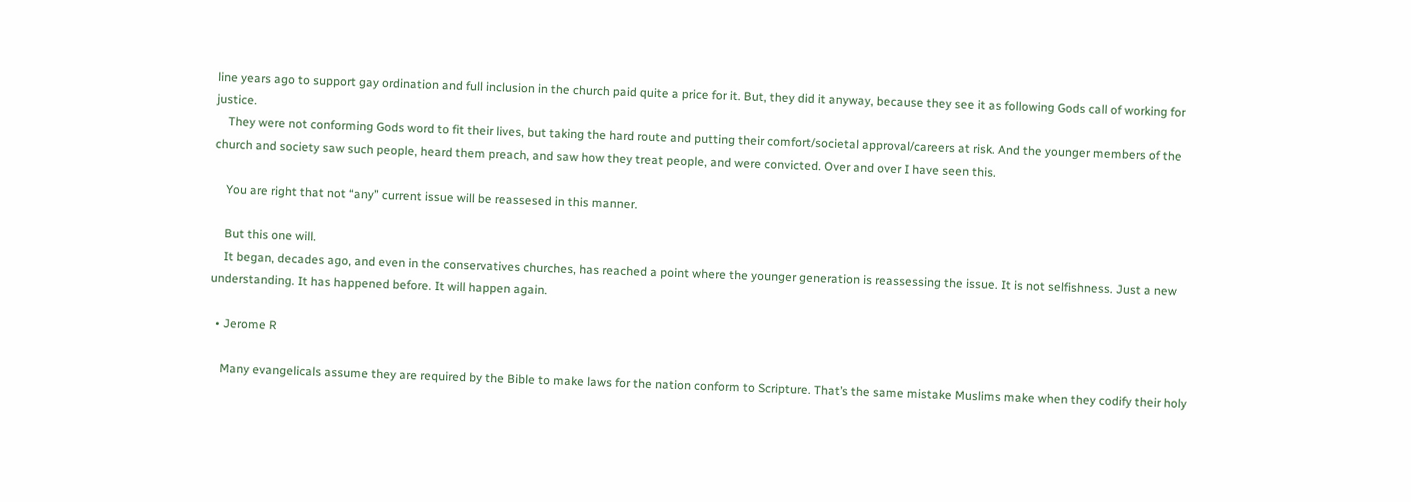line years ago to support gay ordination and full inclusion in the church paid quite a price for it. But, they did it anyway, because they see it as following Gods call of working for justice.
    They were not conforming Gods word to fit their lives, but taking the hard route and putting their comfort/societal approval/careers at risk. And the younger members of the church and society saw such people, heard them preach, and saw how they treat people, and were convicted. Over and over I have seen this.

    You are right that not “any” current issue will be reassesed in this manner.

    But this one will.
    It began, decades ago, and even in the conservatives churches, has reached a point where the younger generation is reassessing the issue. It is not selfishness. Just a new understanding. It has happened before. It will happen again.

  • Jerome R

    Many evangelicals assume they are required by the Bible to make laws for the nation conform to Scripture. That’s the same mistake Muslims make when they codify their holy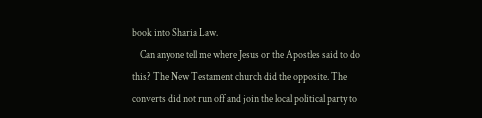book into Sharia Law.
    Can anyone tell me where Jesus or the Apostles said to do this? The New Testament church did the opposite. The converts did not run off and join the local political party to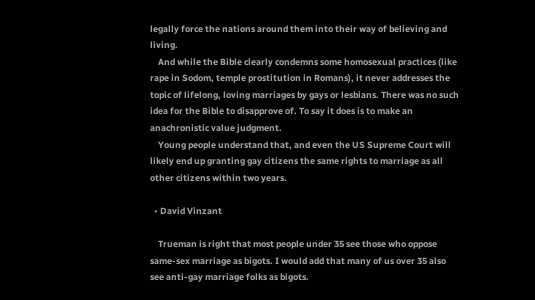legally force the nations around them into their way of believing and living.
    And while the Bible clearly condemns some homosexual practices (like rape in Sodom, temple prostitution in Romans), it never addresses the topic of lifelong, loving marriages by gays or lesbians. There was no such idea for the Bible to disapprove of. To say it does is to make an anachronistic value judgment.
    Young people understand that, and even the US Supreme Court will likely end up granting gay citizens the same rights to marriage as all other citizens within two years.

  • David Vinzant

    Trueman is right that most people under 35 see those who oppose same-sex marriage as bigots. I would add that many of us over 35 also see anti-gay marriage folks as bigots.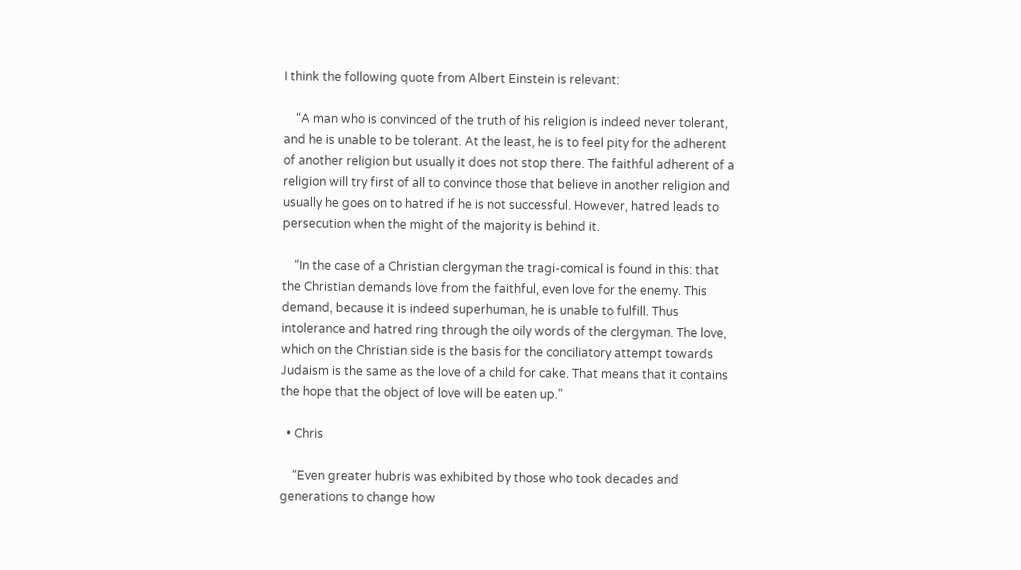I think the following quote from Albert Einstein is relevant:

    “A man who is convinced of the truth of his religion is indeed never tolerant, and he is unable to be tolerant. At the least, he is to feel pity for the adherent of another religion but usually it does not stop there. The faithful adherent of a religion will try first of all to convince those that believe in another religion and usually he goes on to hatred if he is not successful. However, hatred leads to persecution when the might of the majority is behind it.

    “In the case of a Christian clergyman the tragi-comical is found in this: that the Christian demands love from the faithful, even love for the enemy. This demand, because it is indeed superhuman, he is unable to fulfill. Thus intolerance and hatred ring through the oily words of the clergyman. The love, which on the Christian side is the basis for the conciliatory attempt towards Judaism is the same as the love of a child for cake. That means that it contains the hope that the object of love will be eaten up.”

  • Chris

    “Even greater hubris was exhibited by those who took decades and generations to change how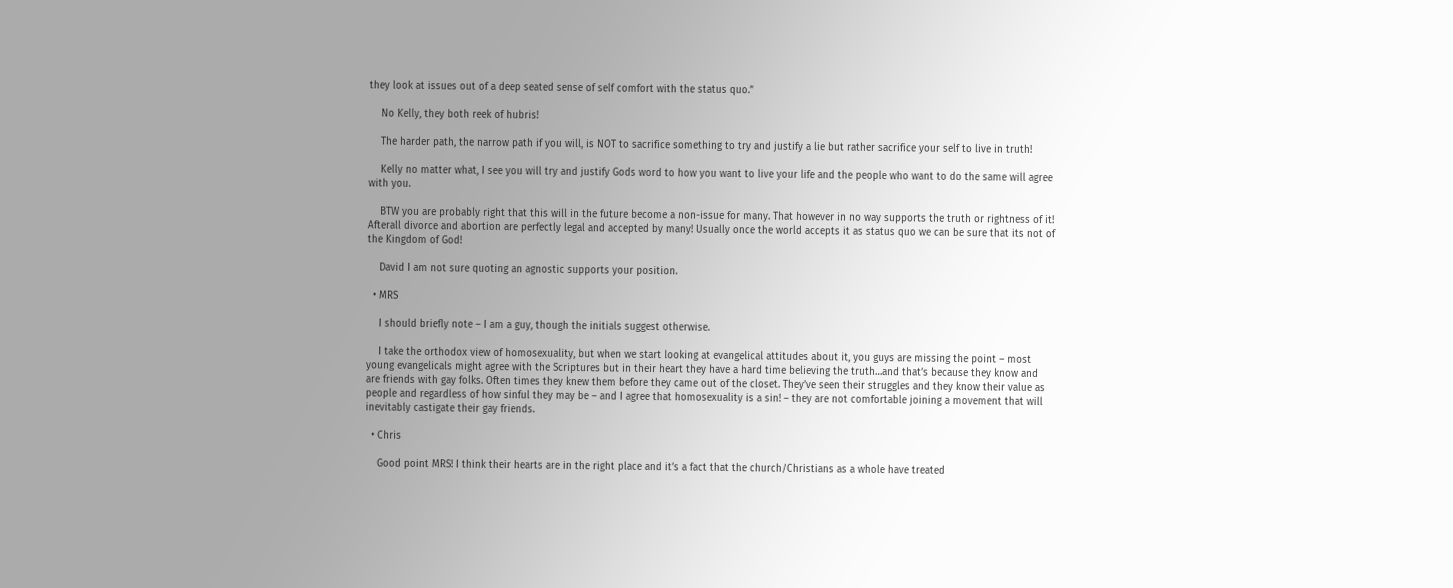they look at issues out of a deep seated sense of self comfort with the status quo.”

    No Kelly, they both reek of hubris!

    The harder path, the narrow path if you will, is NOT to sacrifice something to try and justify a lie but rather sacrifice your self to live in truth!

    Kelly no matter what, I see you will try and justify Gods word to how you want to live your life and the people who want to do the same will agree with you.

    BTW you are probably right that this will in the future become a non-issue for many. That however in no way supports the truth or rightness of it! Afterall divorce and abortion are perfectly legal and accepted by many! Usually once the world accepts it as status quo we can be sure that its not of the Kingdom of God!

    David I am not sure quoting an agnostic supports your position.

  • MRS

    I should briefly note – I am a guy, though the initials suggest otherwise.

    I take the orthodox view of homosexuality, but when we start looking at evangelical attitudes about it, you guys are missing the point – most young evangelicals might agree with the Scriptures but in their heart they have a hard time believing the truth…and that’s because they know and are friends with gay folks. Often times they knew them before they came out of the closet. They’ve seen their struggles and they know their value as people and regardless of how sinful they may be – and I agree that homosexuality is a sin! – they are not comfortable joining a movement that will inevitably castigate their gay friends.

  • Chris

    Good point MRS! I think their hearts are in the right place and it’s a fact that the church/Christians as a whole have treated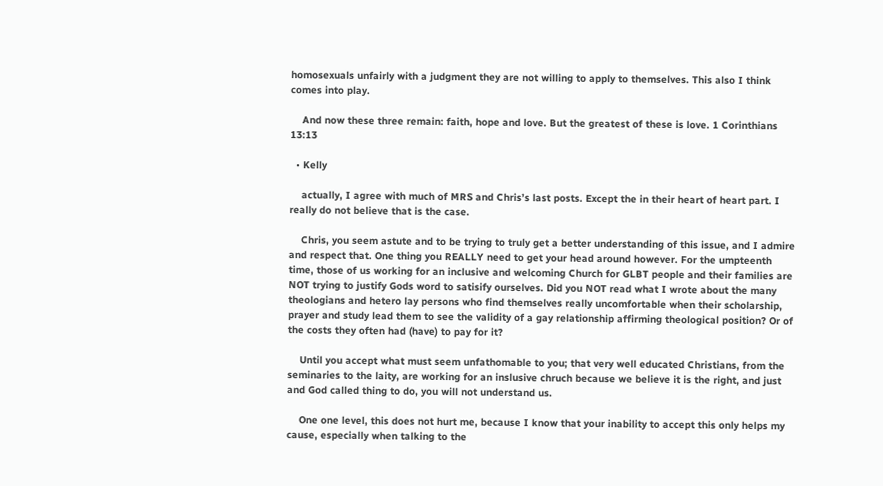homosexuals unfairly with a judgment they are not willing to apply to themselves. This also I think comes into play.

    And now these three remain: faith, hope and love. But the greatest of these is love. 1 Corinthians 13:13

  • Kelly

    actually, I agree with much of MRS and Chris’s last posts. Except the in their heart of heart part. I really do not believe that is the case.

    Chris, you seem astute and to be trying to truly get a better understanding of this issue, and I admire and respect that. One thing you REALLY need to get your head around however. For the umpteenth time, those of us working for an inclusive and welcoming Church for GLBT people and their families are NOT trying to justify Gods word to satisify ourselves. Did you NOT read what I wrote about the many theologians and hetero lay persons who find themselves really uncomfortable when their scholarship, prayer and study lead them to see the validity of a gay relationship affirming theological position? Or of the costs they often had (have) to pay for it?

    Until you accept what must seem unfathomable to you; that very well educated Christians, from the seminaries to the laity, are working for an inslusive chruch because we believe it is the right, and just and God called thing to do, you will not understand us.

    One one level, this does not hurt me, because I know that your inability to accept this only helps my cause, especially when talking to the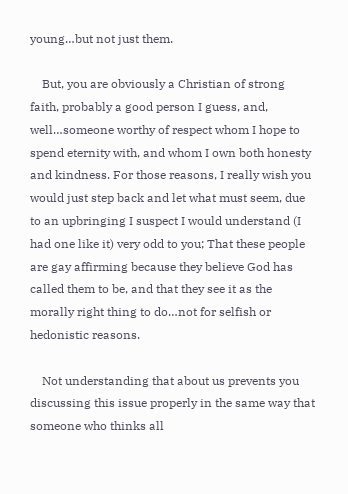young…but not just them.

    But, you are obviously a Christian of strong faith, probably a good person I guess, and, well…someone worthy of respect whom I hope to spend eternity with, and whom I own both honesty and kindness. For those reasons, I really wish you would just step back and let what must seem, due to an upbringing I suspect I would understand (I had one like it) very odd to you; That these people are gay affirming because they believe God has called them to be, and that they see it as the morally right thing to do…not for selfish or hedonistic reasons.

    Not understanding that about us prevents you discussing this issue properly in the same way that someone who thinks all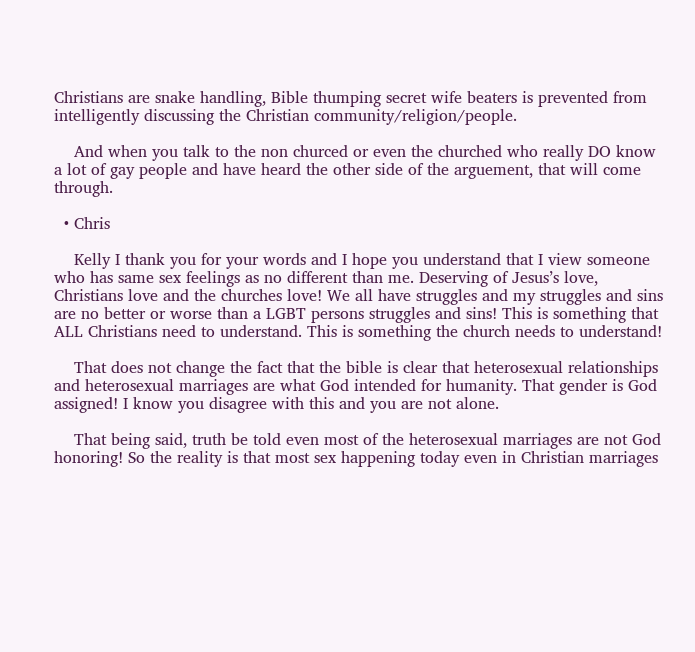Christians are snake handling, Bible thumping secret wife beaters is prevented from intelligently discussing the Christian community/religion/people.

    And when you talk to the non churced or even the churched who really DO know a lot of gay people and have heard the other side of the arguement, that will come through.

  • Chris

    Kelly I thank you for your words and I hope you understand that I view someone who has same sex feelings as no different than me. Deserving of Jesus’s love, Christians love and the churches love! We all have struggles and my struggles and sins are no better or worse than a LGBT persons struggles and sins! This is something that ALL Christians need to understand. This is something the church needs to understand!

    That does not change the fact that the bible is clear that heterosexual relationships and heterosexual marriages are what God intended for humanity. That gender is God assigned! I know you disagree with this and you are not alone.

    That being said, truth be told even most of the heterosexual marriages are not God honoring! So the reality is that most sex happening today even in Christian marriages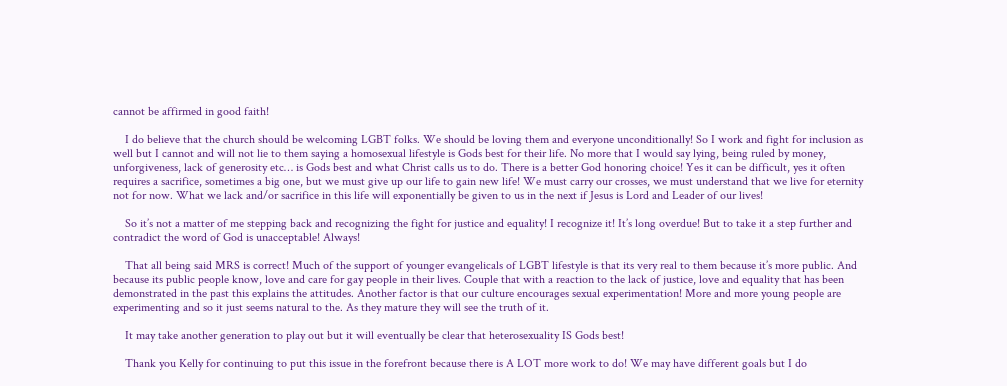cannot be affirmed in good faith!

    I do believe that the church should be welcoming LGBT folks. We should be loving them and everyone unconditionally! So I work and fight for inclusion as well but I cannot and will not lie to them saying a homosexual lifestyle is Gods best for their life. No more that I would say lying, being ruled by money, unforgiveness, lack of generosity etc… is Gods best and what Christ calls us to do. There is a better God honoring choice! Yes it can be difficult, yes it often requires a sacrifice, sometimes a big one, but we must give up our life to gain new life! We must carry our crosses, we must understand that we live for eternity not for now. What we lack and/or sacrifice in this life will exponentially be given to us in the next if Jesus is Lord and Leader of our lives!

    So it’s not a matter of me stepping back and recognizing the fight for justice and equality! I recognize it! It’s long overdue! But to take it a step further and contradict the word of God is unacceptable! Always!

    That all being said MRS is correct! Much of the support of younger evangelicals of LGBT lifestyle is that its very real to them because it’s more public. And because its public people know, love and care for gay people in their lives. Couple that with a reaction to the lack of justice, love and equality that has been demonstrated in the past this explains the attitudes. Another factor is that our culture encourages sexual experimentation! More and more young people are experimenting and so it just seems natural to the. As they mature they will see the truth of it.

    It may take another generation to play out but it will eventually be clear that heterosexuality IS Gods best!

    Thank you Kelly for continuing to put this issue in the forefront because there is A LOT more work to do! We may have different goals but I do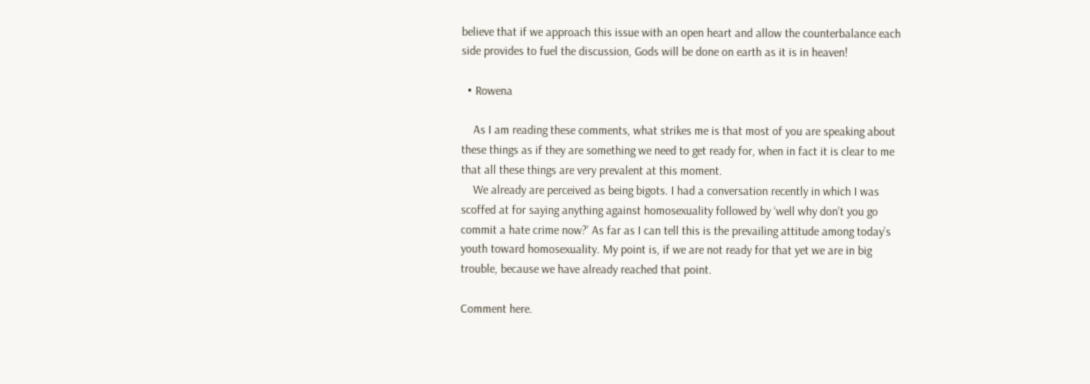believe that if we approach this issue with an open heart and allow the counterbalance each side provides to fuel the discussion, Gods will be done on earth as it is in heaven!

  • Rowena

    As I am reading these comments, what strikes me is that most of you are speaking about these things as if they are something we need to get ready for, when in fact it is clear to me that all these things are very prevalent at this moment.
    We already are perceived as being bigots. I had a conversation recently in which I was scoffed at for saying anything against homosexuality followed by ‘well why don’t you go commit a hate crime now?’ As far as I can tell this is the prevailing attitude among today’s youth toward homosexuality. My point is, if we are not ready for that yet we are in big trouble, because we have already reached that point.

Comment here.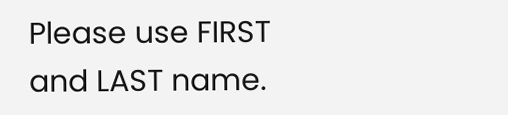Please use FIRST and LAST name.